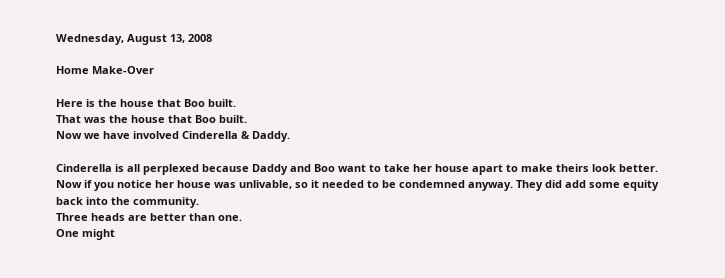Wednesday, August 13, 2008

Home Make-Over

Here is the house that Boo built.
That was the house that Boo built.
Now we have involved Cinderella & Daddy.

Cinderella is all perplexed because Daddy and Boo want to take her house apart to make theirs look better. Now if you notice her house was unlivable, so it needed to be condemned anyway. They did add some equity back into the community.
Three heads are better than one.
One might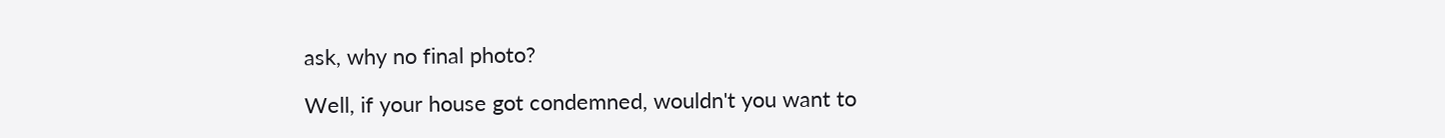ask, why no final photo?

Well, if your house got condemned, wouldn't you want to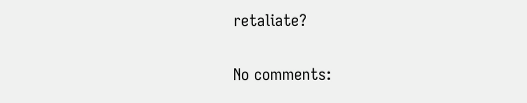retaliate?

No comments: